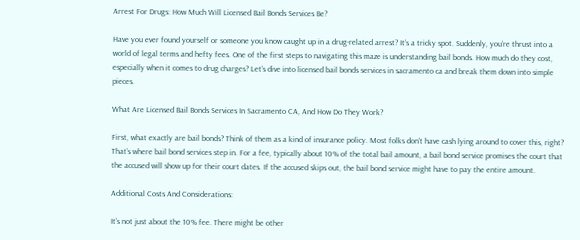Arrest For Drugs: How Much Will Licensed Bail Bonds Services Be?

Have you ever found yourself or someone you know caught up in a drug-related arrest? It’s a tricky spot. Suddenly, you’re thrust into a world of legal terms and hefty fees. One of the first steps to navigating this maze is understanding bail bonds. How much do they cost, especially when it comes to drug charges? Let’s dive into licensed bail bonds services in sacramento ca and break them down into simple pieces.

What Are Licensed Bail Bonds Services In Sacramento CA, And How Do They Work?

First, what exactly are bail bonds? Think of them as a kind of insurance policy. Most folks don’t have cash lying around to cover this, right? That’s where bail bond services step in. For a fee, typically about 10% of the total bail amount, a bail bond service promises the court that the accused will show up for their court dates. If the accused skips out, the bail bond service might have to pay the entire amount.

Additional Costs And Considerations:

It’s not just about the 10% fee. There might be other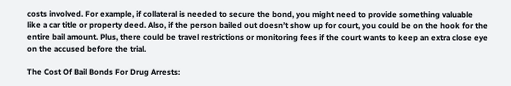costs involved. For example, if collateral is needed to secure the bond, you might need to provide something valuable like a car title or property deed. Also, if the person bailed out doesn’t show up for court, you could be on the hook for the entire bail amount. Plus, there could be travel restrictions or monitoring fees if the court wants to keep an extra close eye on the accused before the trial.

The Cost Of Bail Bonds For Drug Arrests: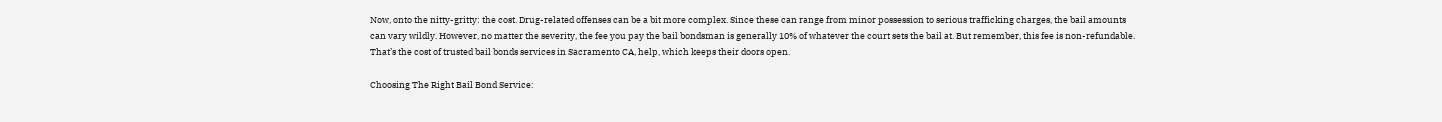Now, onto the nitty-gritty: the cost. Drug-related offenses can be a bit more complex. Since these can range from minor possession to serious trafficking charges, the bail amounts can vary wildly. However, no matter the severity, the fee you pay the bail bondsman is generally 10% of whatever the court sets the bail at. But remember, this fee is non-refundable. That’s the cost of trusted bail bonds services in Sacramento CA, help, which keeps their doors open.

Choosing The Right Bail Bond Service: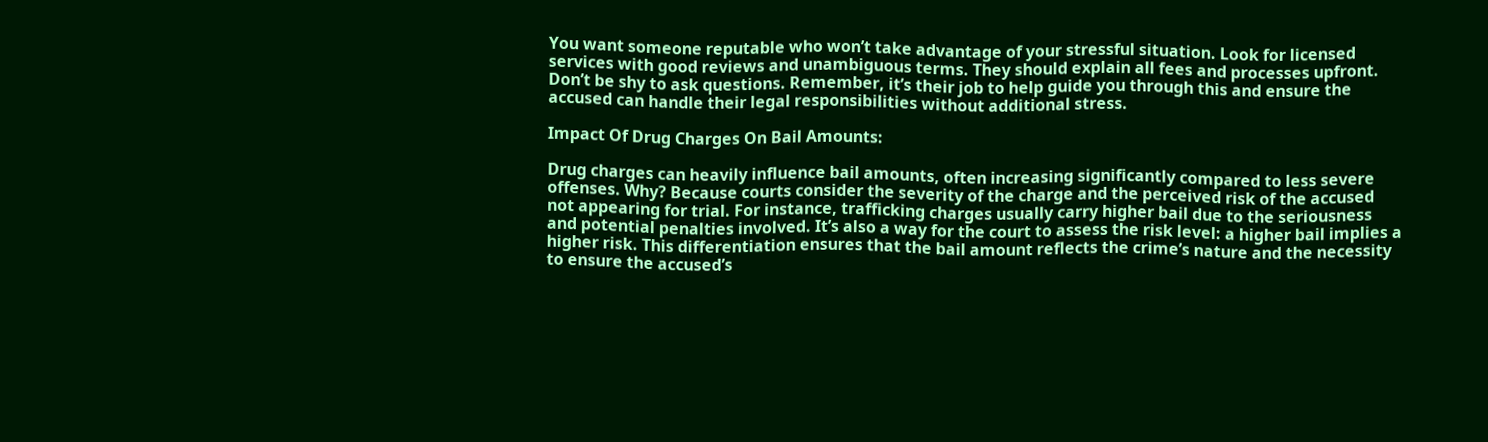You want someone reputable who won’t take advantage of your stressful situation. Look for licensed services with good reviews and unambiguous terms. They should explain all fees and processes upfront. Don’t be shy to ask questions. Remember, it’s their job to help guide you through this and ensure the accused can handle their legal responsibilities without additional stress.

Impact Of Drug Charges On Bail Amounts:

Drug charges can heavily influence bail amounts, often increasing significantly compared to less severe offenses. Why? Because courts consider the severity of the charge and the perceived risk of the accused not appearing for trial. For instance, trafficking charges usually carry higher bail due to the seriousness and potential penalties involved. It’s also a way for the court to assess the risk level: a higher bail implies a higher risk. This differentiation ensures that the bail amount reflects the crime’s nature and the necessity to ensure the accused’s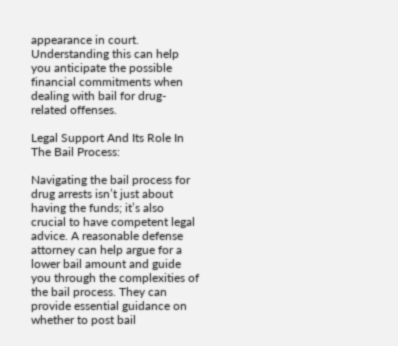appearance in court. Understanding this can help you anticipate the possible financial commitments when dealing with bail for drug-related offenses.

Legal Support And Its Role In The Bail Process:

Navigating the bail process for drug arrests isn’t just about having the funds; it’s also crucial to have competent legal advice. A reasonable defense attorney can help argue for a lower bail amount and guide you through the complexities of the bail process. They can provide essential guidance on whether to post bail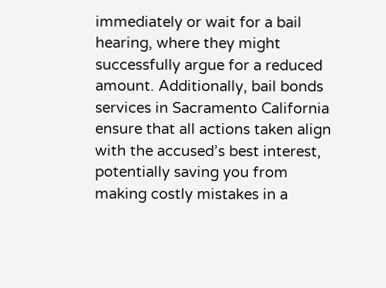immediately or wait for a bail hearing, where they might successfully argue for a reduced amount. Additionally, bail bonds services in Sacramento California ensure that all actions taken align with the accused’s best interest, potentially saving you from making costly mistakes in a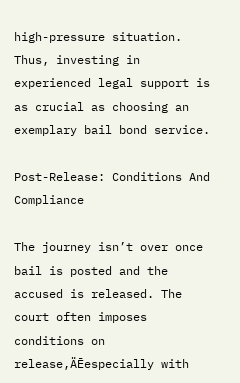high-pressure situation. Thus, investing in experienced legal support is as crucial as choosing an exemplary bail bond service.

Post-Release: Conditions And Compliance

The journey isn’t over once bail is posted and the accused is released. The court often imposes conditions on release‚ÄĒespecially with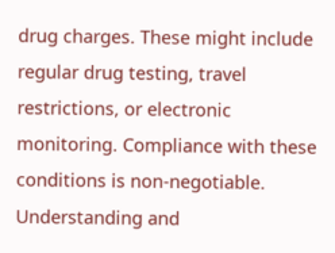drug charges. These might include regular drug testing, travel restrictions, or electronic monitoring. Compliance with these conditions is non-negotiable. Understanding and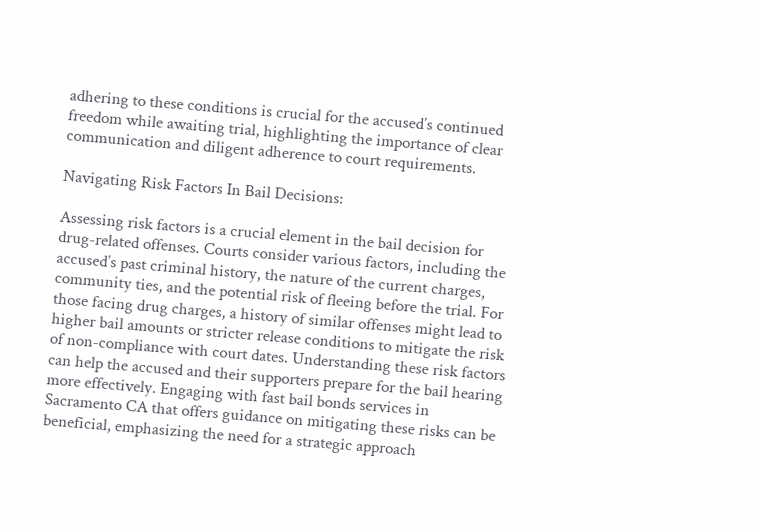adhering to these conditions is crucial for the accused’s continued freedom while awaiting trial, highlighting the importance of clear communication and diligent adherence to court requirements.

Navigating Risk Factors In Bail Decisions:

Assessing risk factors is a crucial element in the bail decision for drug-related offenses. Courts consider various factors, including the accused’s past criminal history, the nature of the current charges, community ties, and the potential risk of fleeing before the trial. For those facing drug charges, a history of similar offenses might lead to higher bail amounts or stricter release conditions to mitigate the risk of non-compliance with court dates. Understanding these risk factors can help the accused and their supporters prepare for the bail hearing more effectively. Engaging with fast bail bonds services in Sacramento CA that offers guidance on mitigating these risks can be beneficial, emphasizing the need for a strategic approach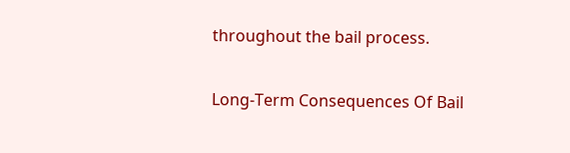throughout the bail process.

Long-Term Consequences Of Bail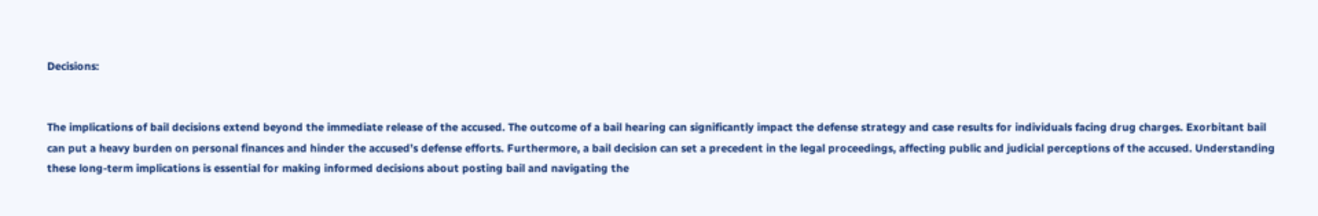Decisions:


The implications of bail decisions extend beyond the immediate release of the accused. The outcome of a bail hearing can significantly impact the defense strategy and case results for individuals facing drug charges. Exorbitant bail can put a heavy burden on personal finances and hinder the accused’s defense efforts. Furthermore, a bail decision can set a precedent in the legal proceedings, affecting public and judicial perceptions of the accused. Understanding these long-term implications is essential for making informed decisions about posting bail and navigating the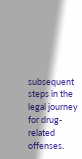subsequent steps in the legal journey for drug-related offenses.